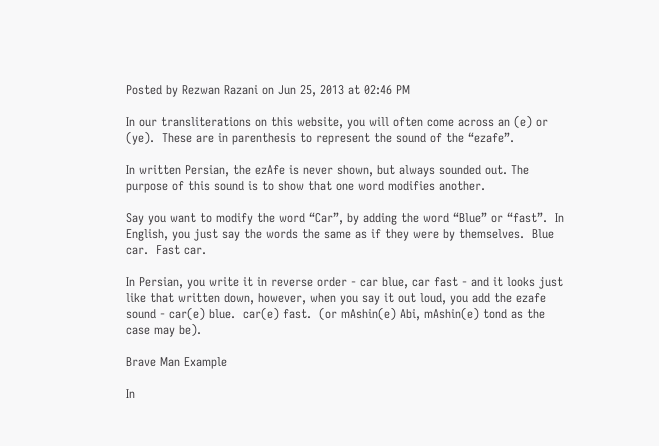Posted by Rezwan Razani on Jun 25, 2013 at 02:46 PM

In our transliterations on this website, you will often come across an (e) or (ye).  These are in parenthesis to represent the sound of the “ezafe”.

In written Persian, the ezAfe is never shown, but always sounded out. The purpose of this sound is to show that one word modifies another.

Say you want to modify the word “Car”, by adding the word “Blue” or “fast”.  In English, you just say the words the same as if they were by themselves.  Blue car.  Fast car.

In Persian, you write it in reverse order - car blue, car fast - and it looks just like that written down, however, when you say it out loud, you add the ezafe sound - car(e) blue.  car(e) fast.  (or mAshin(e) Abi, mAshin(e) tond as the case may be).

Brave Man Example

In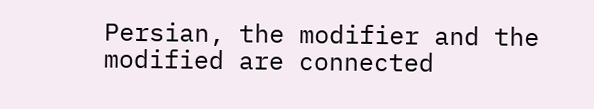Persian, the modifier and the modified are connected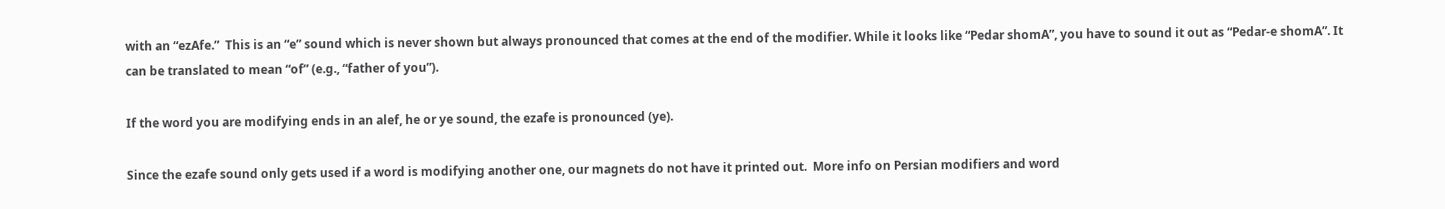with an “ezAfe.”  This is an “e” sound which is never shown but always pronounced that comes at the end of the modifier. While it looks like “Pedar shomA”, you have to sound it out as “Pedar-e shomA”. It can be translated to mean “of” (e.g., “father of you”).

If the word you are modifying ends in an alef, he or ye sound, the ezafe is pronounced (ye).

Since the ezafe sound only gets used if a word is modifying another one, our magnets do not have it printed out.  More info on Persian modifiers and word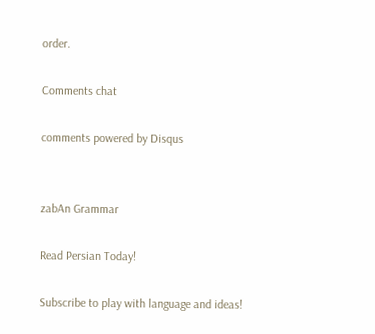order.

Comments chat

comments powered by Disqus


zabAn Grammar

Read Persian Today!

Subscribe to play with language and ideas!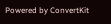Powered by ConvertKit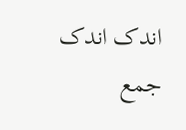اندک اندک جمع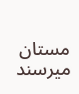مستان میرسند